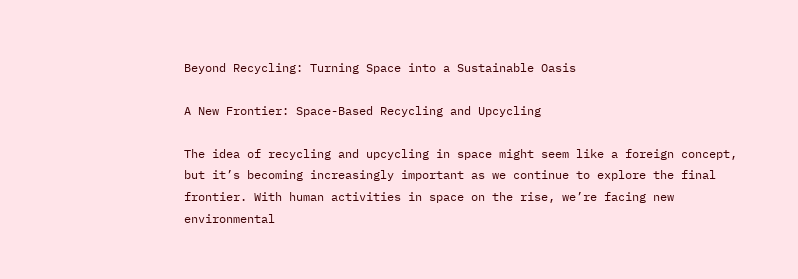Beyond Recycling: Turning Space into a Sustainable Oasis

A New Frontier: Space-Based Recycling and Upcycling

The idea of recycling and upcycling in space might seem like a foreign concept, but it’s becoming increasingly important as we continue to explore the final frontier. With human activities in space on the rise, we’re facing new environmental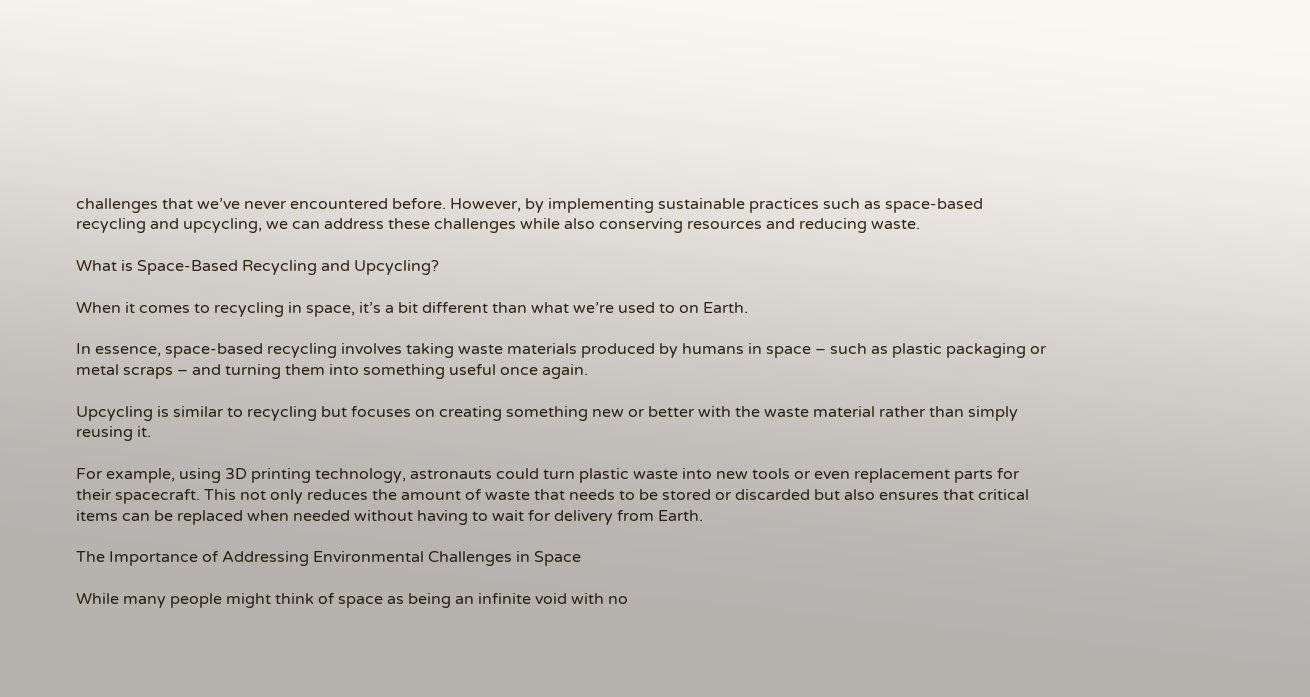challenges that we’ve never encountered before. However, by implementing sustainable practices such as space-based recycling and upcycling, we can address these challenges while also conserving resources and reducing waste.

What is Space-Based Recycling and Upcycling?

When it comes to recycling in space, it’s a bit different than what we’re used to on Earth.

In essence, space-based recycling involves taking waste materials produced by humans in space – such as plastic packaging or metal scraps – and turning them into something useful once again.

Upcycling is similar to recycling but focuses on creating something new or better with the waste material rather than simply reusing it.

For example, using 3D printing technology, astronauts could turn plastic waste into new tools or even replacement parts for their spacecraft. This not only reduces the amount of waste that needs to be stored or discarded but also ensures that critical items can be replaced when needed without having to wait for delivery from Earth.

The Importance of Addressing Environmental Challenges in Space

While many people might think of space as being an infinite void with no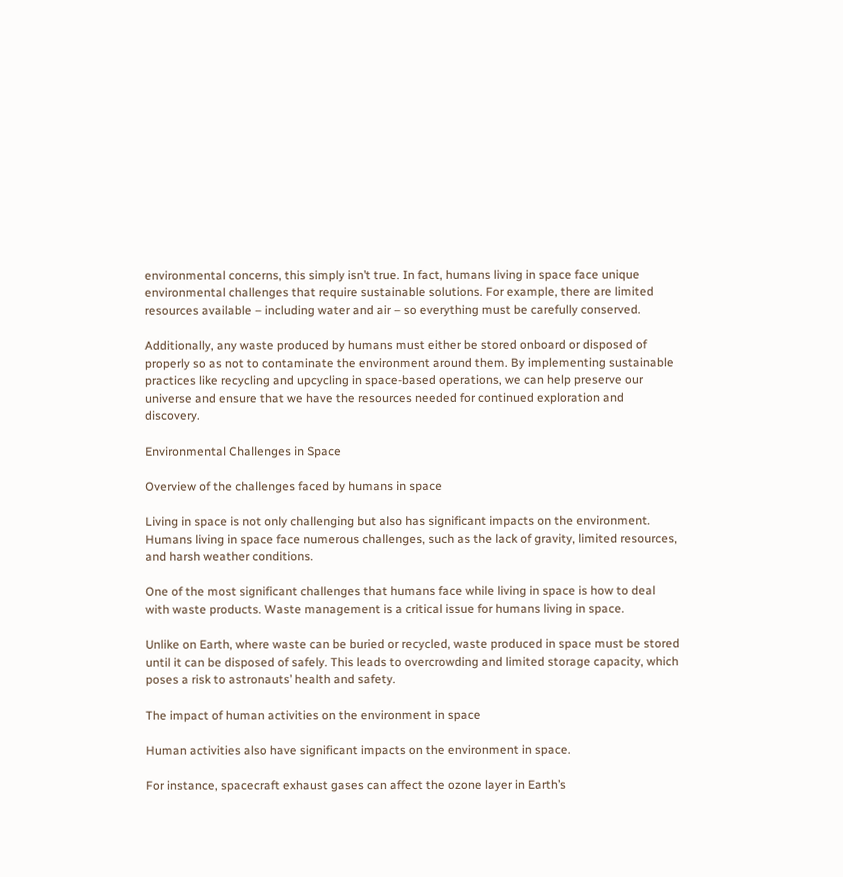environmental concerns, this simply isn’t true. In fact, humans living in space face unique environmental challenges that require sustainable solutions. For example, there are limited resources available – including water and air – so everything must be carefully conserved.

Additionally, any waste produced by humans must either be stored onboard or disposed of properly so as not to contaminate the environment around them. By implementing sustainable practices like recycling and upcycling in space-based operations, we can help preserve our universe and ensure that we have the resources needed for continued exploration and discovery.

Environmental Challenges in Space

Overview of the challenges faced by humans in space

Living in space is not only challenging but also has significant impacts on the environment. Humans living in space face numerous challenges, such as the lack of gravity, limited resources, and harsh weather conditions.

One of the most significant challenges that humans face while living in space is how to deal with waste products. Waste management is a critical issue for humans living in space.

Unlike on Earth, where waste can be buried or recycled, waste produced in space must be stored until it can be disposed of safely. This leads to overcrowding and limited storage capacity, which poses a risk to astronauts’ health and safety.

The impact of human activities on the environment in space

Human activities also have significant impacts on the environment in space.

For instance, spacecraft exhaust gases can affect the ozone layer in Earth’s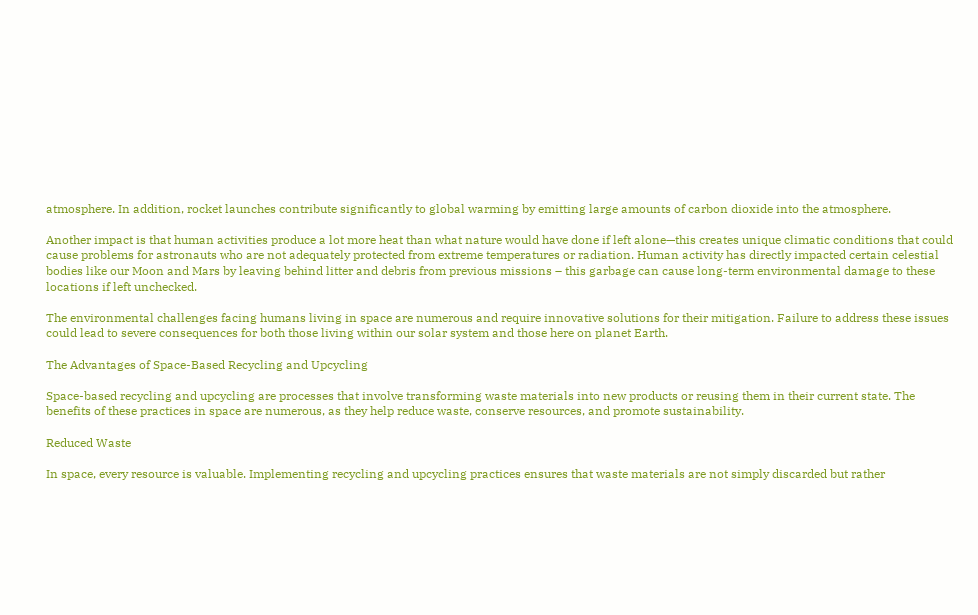atmosphere. In addition, rocket launches contribute significantly to global warming by emitting large amounts of carbon dioxide into the atmosphere.

Another impact is that human activities produce a lot more heat than what nature would have done if left alone—this creates unique climatic conditions that could cause problems for astronauts who are not adequately protected from extreme temperatures or radiation. Human activity has directly impacted certain celestial bodies like our Moon and Mars by leaving behind litter and debris from previous missions – this garbage can cause long-term environmental damage to these locations if left unchecked.

The environmental challenges facing humans living in space are numerous and require innovative solutions for their mitigation. Failure to address these issues could lead to severe consequences for both those living within our solar system and those here on planet Earth.

The Advantages of Space-Based Recycling and Upcycling

Space-based recycling and upcycling are processes that involve transforming waste materials into new products or reusing them in their current state. The benefits of these practices in space are numerous, as they help reduce waste, conserve resources, and promote sustainability.

Reduced Waste

In space, every resource is valuable. Implementing recycling and upcycling practices ensures that waste materials are not simply discarded but rather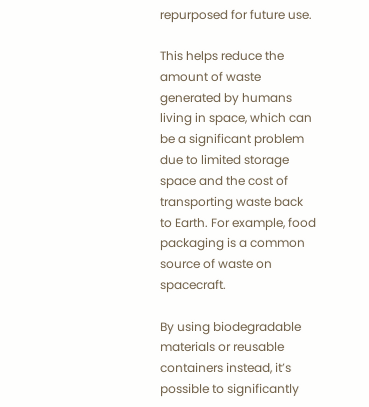repurposed for future use.

This helps reduce the amount of waste generated by humans living in space, which can be a significant problem due to limited storage space and the cost of transporting waste back to Earth. For example, food packaging is a common source of waste on spacecraft.

By using biodegradable materials or reusable containers instead, it’s possible to significantly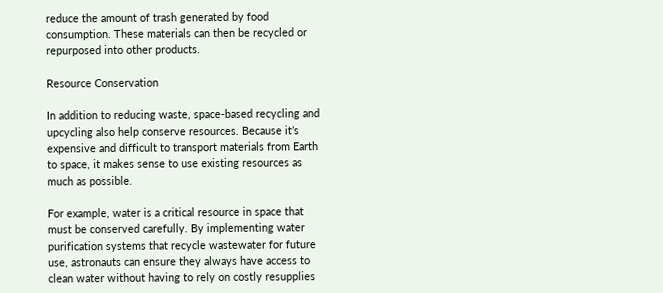reduce the amount of trash generated by food consumption. These materials can then be recycled or repurposed into other products.

Resource Conservation

In addition to reducing waste, space-based recycling and upcycling also help conserve resources. Because it’s expensive and difficult to transport materials from Earth to space, it makes sense to use existing resources as much as possible.

For example, water is a critical resource in space that must be conserved carefully. By implementing water purification systems that recycle wastewater for future use, astronauts can ensure they always have access to clean water without having to rely on costly resupplies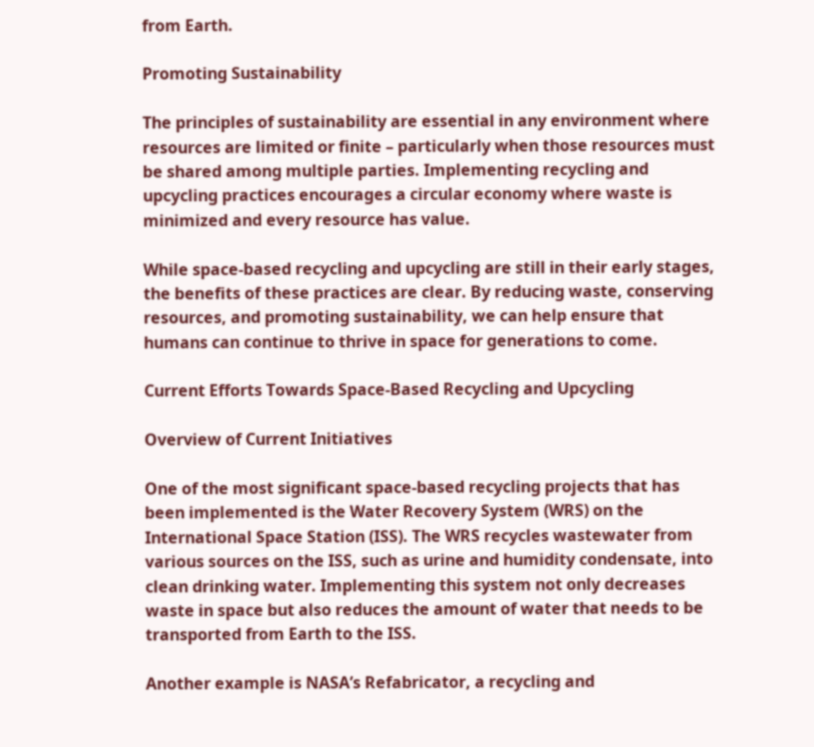from Earth.

Promoting Sustainability

The principles of sustainability are essential in any environment where resources are limited or finite – particularly when those resources must be shared among multiple parties. Implementing recycling and upcycling practices encourages a circular economy where waste is minimized and every resource has value.

While space-based recycling and upcycling are still in their early stages, the benefits of these practices are clear. By reducing waste, conserving resources, and promoting sustainability, we can help ensure that humans can continue to thrive in space for generations to come.

Current Efforts Towards Space-Based Recycling and Upcycling

Overview of Current Initiatives

One of the most significant space-based recycling projects that has been implemented is the Water Recovery System (WRS) on the International Space Station (ISS). The WRS recycles wastewater from various sources on the ISS, such as urine and humidity condensate, into clean drinking water. Implementing this system not only decreases waste in space but also reduces the amount of water that needs to be transported from Earth to the ISS.

Another example is NASA’s Refabricator, a recycling and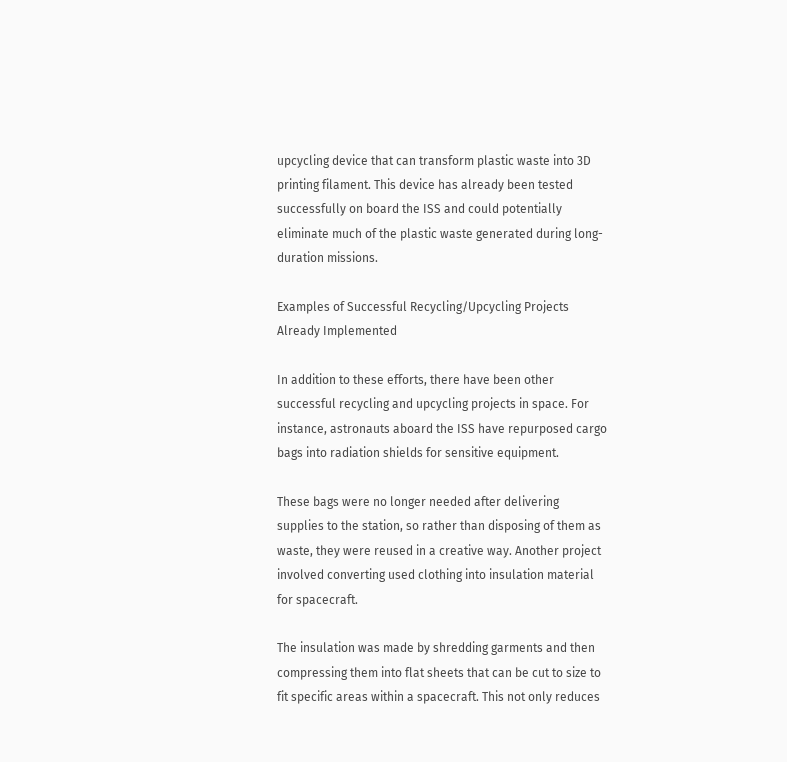upcycling device that can transform plastic waste into 3D printing filament. This device has already been tested successfully on board the ISS and could potentially eliminate much of the plastic waste generated during long-duration missions.

Examples of Successful Recycling/Upcycling Projects Already Implemented

In addition to these efforts, there have been other successful recycling and upcycling projects in space. For instance, astronauts aboard the ISS have repurposed cargo bags into radiation shields for sensitive equipment.

These bags were no longer needed after delivering supplies to the station, so rather than disposing of them as waste, they were reused in a creative way. Another project involved converting used clothing into insulation material for spacecraft.

The insulation was made by shredding garments and then compressing them into flat sheets that can be cut to size to fit specific areas within a spacecraft. This not only reduces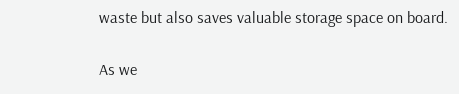waste but also saves valuable storage space on board.

As we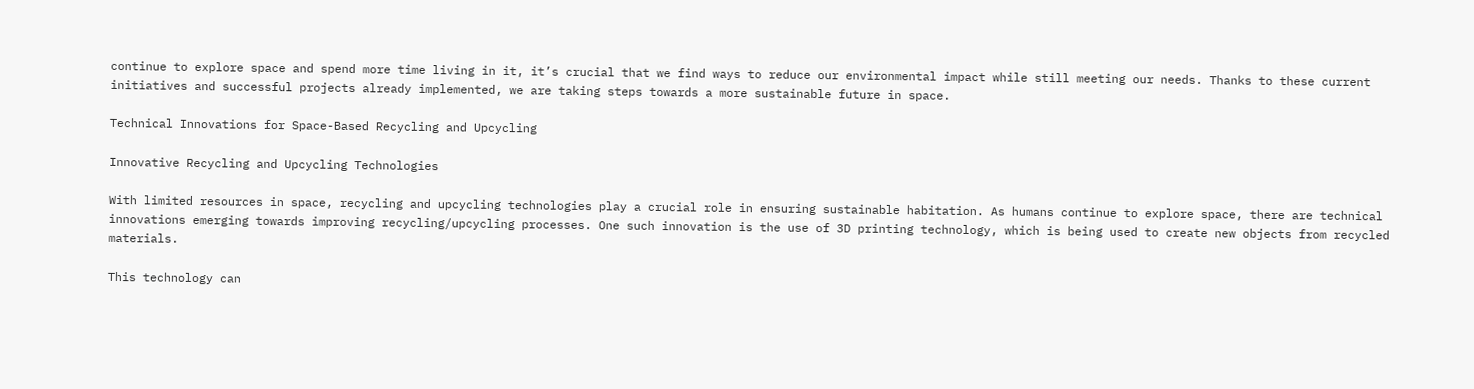continue to explore space and spend more time living in it, it’s crucial that we find ways to reduce our environmental impact while still meeting our needs. Thanks to these current initiatives and successful projects already implemented, we are taking steps towards a more sustainable future in space.

Technical Innovations for Space-Based Recycling and Upcycling

Innovative Recycling and Upcycling Technologies

With limited resources in space, recycling and upcycling technologies play a crucial role in ensuring sustainable habitation. As humans continue to explore space, there are technical innovations emerging towards improving recycling/upcycling processes. One such innovation is the use of 3D printing technology, which is being used to create new objects from recycled materials.

This technology can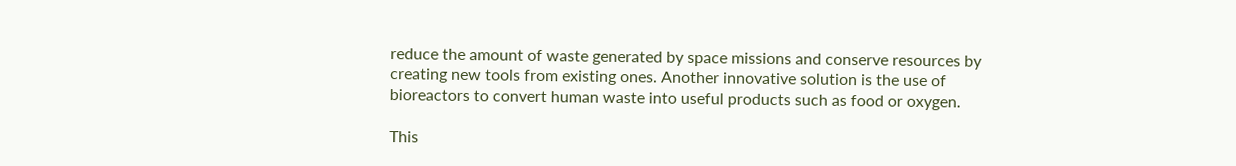reduce the amount of waste generated by space missions and conserve resources by creating new tools from existing ones. Another innovative solution is the use of bioreactors to convert human waste into useful products such as food or oxygen.

This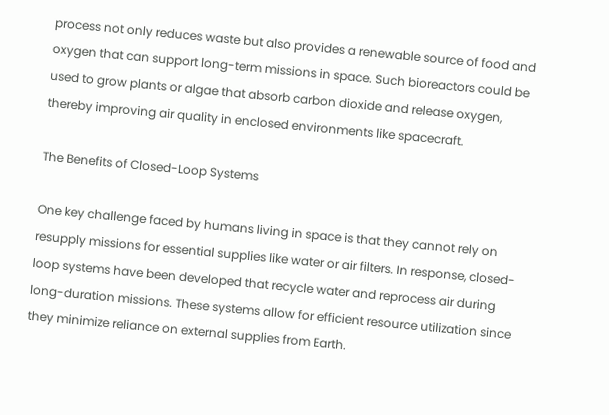process not only reduces waste but also provides a renewable source of food and oxygen that can support long-term missions in space. Such bioreactors could be used to grow plants or algae that absorb carbon dioxide and release oxygen, thereby improving air quality in enclosed environments like spacecraft.

The Benefits of Closed-Loop Systems

One key challenge faced by humans living in space is that they cannot rely on resupply missions for essential supplies like water or air filters. In response, closed-loop systems have been developed that recycle water and reprocess air during long-duration missions. These systems allow for efficient resource utilization since they minimize reliance on external supplies from Earth.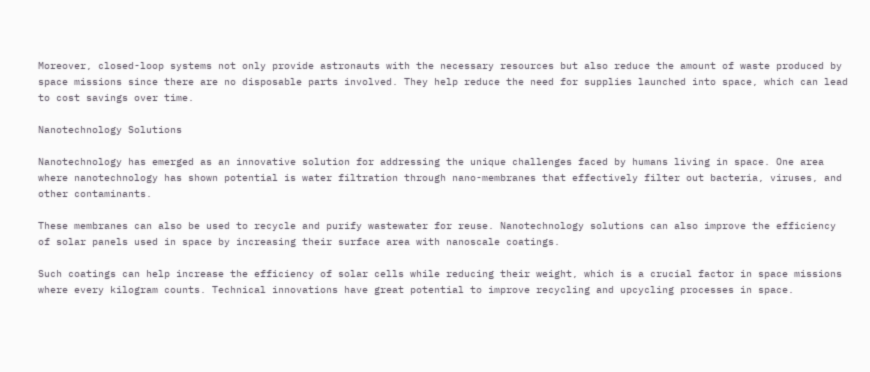Moreover, closed-loop systems not only provide astronauts with the necessary resources but also reduce the amount of waste produced by space missions since there are no disposable parts involved. They help reduce the need for supplies launched into space, which can lead to cost savings over time.

Nanotechnology Solutions

Nanotechnology has emerged as an innovative solution for addressing the unique challenges faced by humans living in space. One area where nanotechnology has shown potential is water filtration through nano-membranes that effectively filter out bacteria, viruses, and other contaminants.

These membranes can also be used to recycle and purify wastewater for reuse. Nanotechnology solutions can also improve the efficiency of solar panels used in space by increasing their surface area with nanoscale coatings.

Such coatings can help increase the efficiency of solar cells while reducing their weight, which is a crucial factor in space missions where every kilogram counts. Technical innovations have great potential to improve recycling and upcycling processes in space.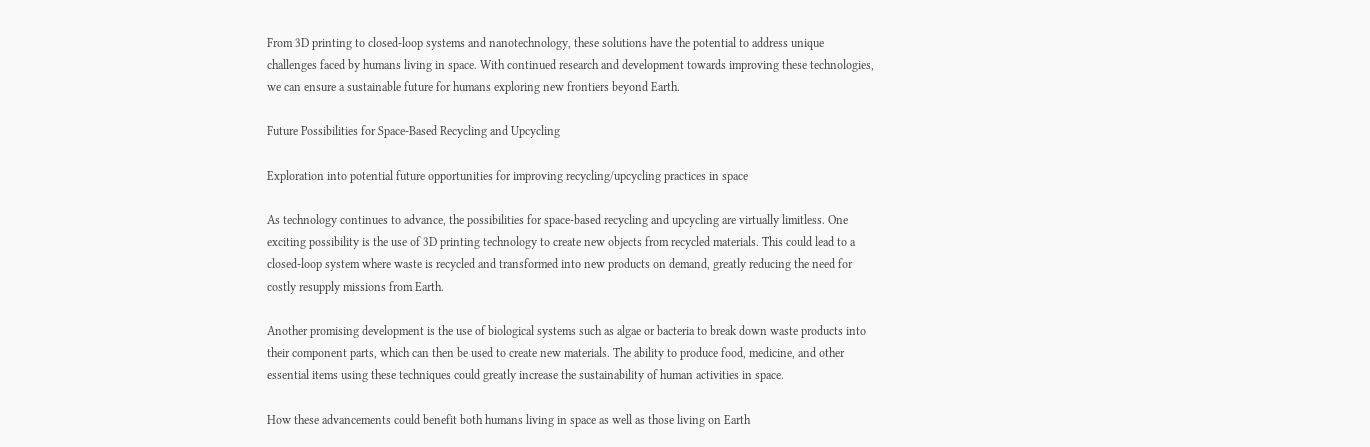From 3D printing to closed-loop systems and nanotechnology, these solutions have the potential to address unique challenges faced by humans living in space. With continued research and development towards improving these technologies, we can ensure a sustainable future for humans exploring new frontiers beyond Earth.

Future Possibilities for Space-Based Recycling and Upcycling

Exploration into potential future opportunities for improving recycling/upcycling practices in space

As technology continues to advance, the possibilities for space-based recycling and upcycling are virtually limitless. One exciting possibility is the use of 3D printing technology to create new objects from recycled materials. This could lead to a closed-loop system where waste is recycled and transformed into new products on demand, greatly reducing the need for costly resupply missions from Earth.

Another promising development is the use of biological systems such as algae or bacteria to break down waste products into their component parts, which can then be used to create new materials. The ability to produce food, medicine, and other essential items using these techniques could greatly increase the sustainability of human activities in space.

How these advancements could benefit both humans living in space as well as those living on Earth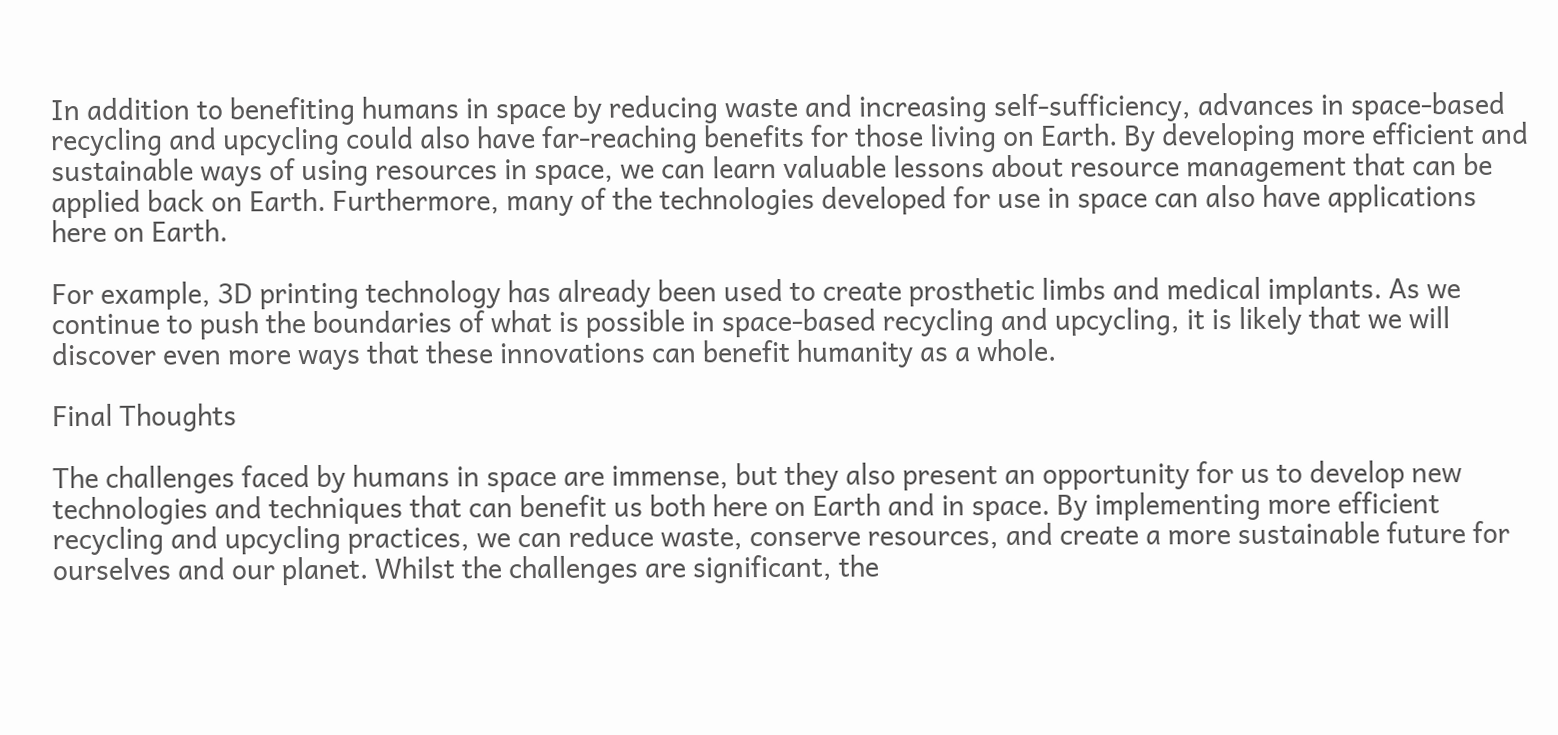In addition to benefiting humans in space by reducing waste and increasing self-sufficiency, advances in space-based recycling and upcycling could also have far-reaching benefits for those living on Earth. By developing more efficient and sustainable ways of using resources in space, we can learn valuable lessons about resource management that can be applied back on Earth. Furthermore, many of the technologies developed for use in space can also have applications here on Earth.

For example, 3D printing technology has already been used to create prosthetic limbs and medical implants. As we continue to push the boundaries of what is possible in space-based recycling and upcycling, it is likely that we will discover even more ways that these innovations can benefit humanity as a whole.

Final Thoughts

The challenges faced by humans in space are immense, but they also present an opportunity for us to develop new technologies and techniques that can benefit us both here on Earth and in space. By implementing more efficient recycling and upcycling practices, we can reduce waste, conserve resources, and create a more sustainable future for ourselves and our planet. Whilst the challenges are significant, the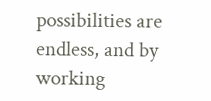possibilities are endless, and by working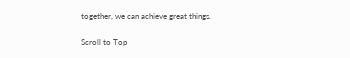together, we can achieve great things.

Scroll to Top